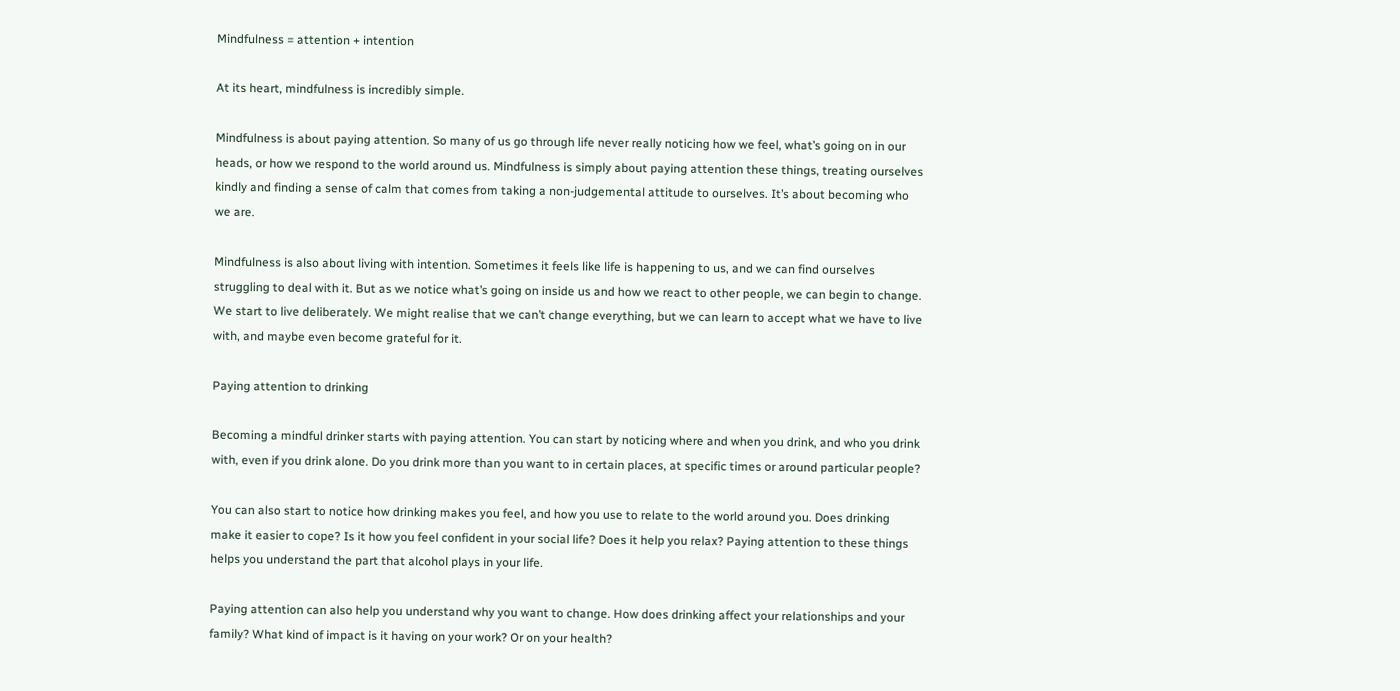Mindfulness = attention + intention

At its heart, mindfulness is incredibly simple.

Mindfulness is about paying attention. So many of us go through life never really noticing how we feel, what’s going on in our heads, or how we respond to the world around us. Mindfulness is simply about paying attention these things, treating ourselves kindly and finding a sense of calm that comes from taking a non-judgemental attitude to ourselves. It’s about becoming who we are.

Mindfulness is also about living with intention. Sometimes it feels like life is happening to us, and we can find ourselves struggling to deal with it. But as we notice what’s going on inside us and how we react to other people, we can begin to change. We start to live deliberately. We might realise that we can’t change everything, but we can learn to accept what we have to live with, and maybe even become grateful for it.

Paying attention to drinking

Becoming a mindful drinker starts with paying attention. You can start by noticing where and when you drink, and who you drink with, even if you drink alone. Do you drink more than you want to in certain places, at specific times or around particular people?

You can also start to notice how drinking makes you feel, and how you use to relate to the world around you. Does drinking make it easier to cope? Is it how you feel confident in your social life? Does it help you relax? Paying attention to these things helps you understand the part that alcohol plays in your life.

Paying attention can also help you understand why you want to change. How does drinking affect your relationships and your family? What kind of impact is it having on your work? Or on your health?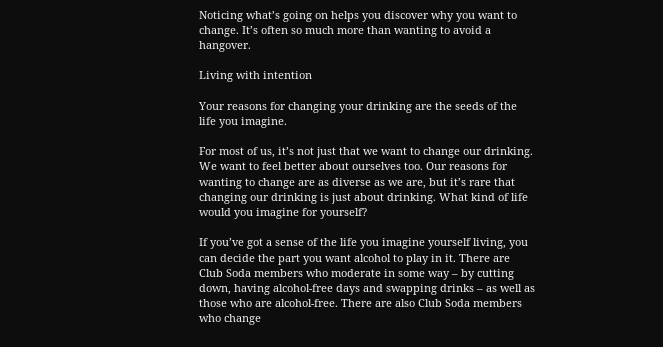Noticing what’s going on helps you discover why you want to change. It’s often so much more than wanting to avoid a hangover.

Living with intention

Your reasons for changing your drinking are the seeds of the life you imagine.

For most of us, it’s not just that we want to change our drinking. We want to feel better about ourselves too. Our reasons for wanting to change are as diverse as we are, but it’s rare that changing our drinking is just about drinking. What kind of life would you imagine for yourself?

If you’ve got a sense of the life you imagine yourself living, you can decide the part you want alcohol to play in it. There are Club Soda members who moderate in some way – by cutting down, having alcohol-free days and swapping drinks – as well as those who are alcohol-free. There are also Club Soda members who change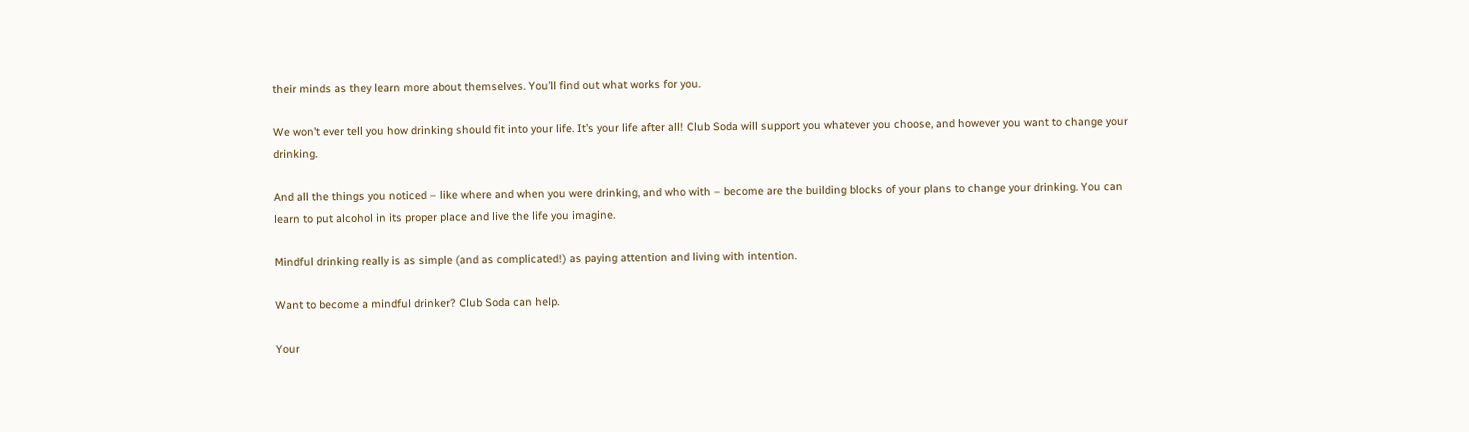their minds as they learn more about themselves. You’ll find out what works for you.

We won’t ever tell you how drinking should fit into your life. It’s your life after all! Club Soda will support you whatever you choose, and however you want to change your drinking.

And all the things you noticed – like where and when you were drinking, and who with – become are the building blocks of your plans to change your drinking. You can learn to put alcohol in its proper place and live the life you imagine.

Mindful drinking really is as simple (and as complicated!) as paying attention and living with intention.

Want to become a mindful drinker? Club Soda can help.

Your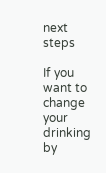next steps

If you want to change your drinking by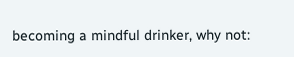becoming a mindful drinker, why not: